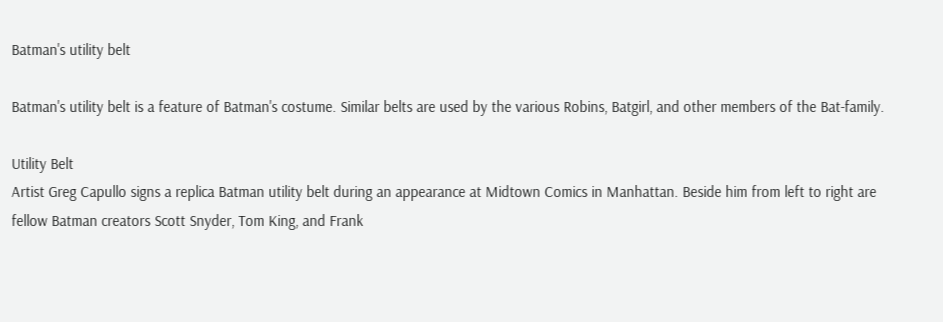Batman's utility belt

Batman's utility belt is a feature of Batman's costume. Similar belts are used by the various Robins, Batgirl, and other members of the Bat-family.

Utility Belt
Artist Greg Capullo signs a replica Batman utility belt during an appearance at Midtown Comics in Manhattan. Beside him from left to right are fellow Batman creators Scott Snyder, Tom King, and Frank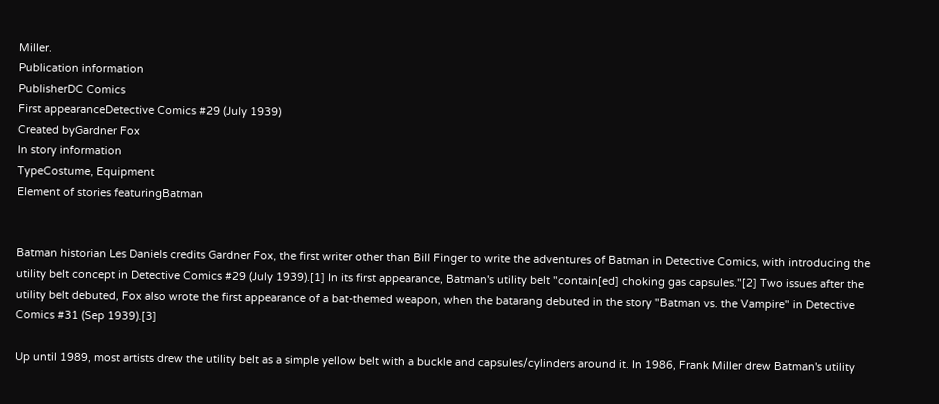Miller.
Publication information
PublisherDC Comics
First appearanceDetective Comics #29 (July 1939)
Created byGardner Fox
In story information
TypeCostume, Equipment
Element of stories featuringBatman


Batman historian Les Daniels credits Gardner Fox, the first writer other than Bill Finger to write the adventures of Batman in Detective Comics, with introducing the utility belt concept in Detective Comics #29 (July 1939).[1] In its first appearance, Batman's utility belt "contain[ed] choking gas capsules."[2] Two issues after the utility belt debuted, Fox also wrote the first appearance of a bat-themed weapon, when the batarang debuted in the story "Batman vs. the Vampire" in Detective Comics #31 (Sep 1939).[3]

Up until 1989, most artists drew the utility belt as a simple yellow belt with a buckle and capsules/cylinders around it. In 1986, Frank Miller drew Batman's utility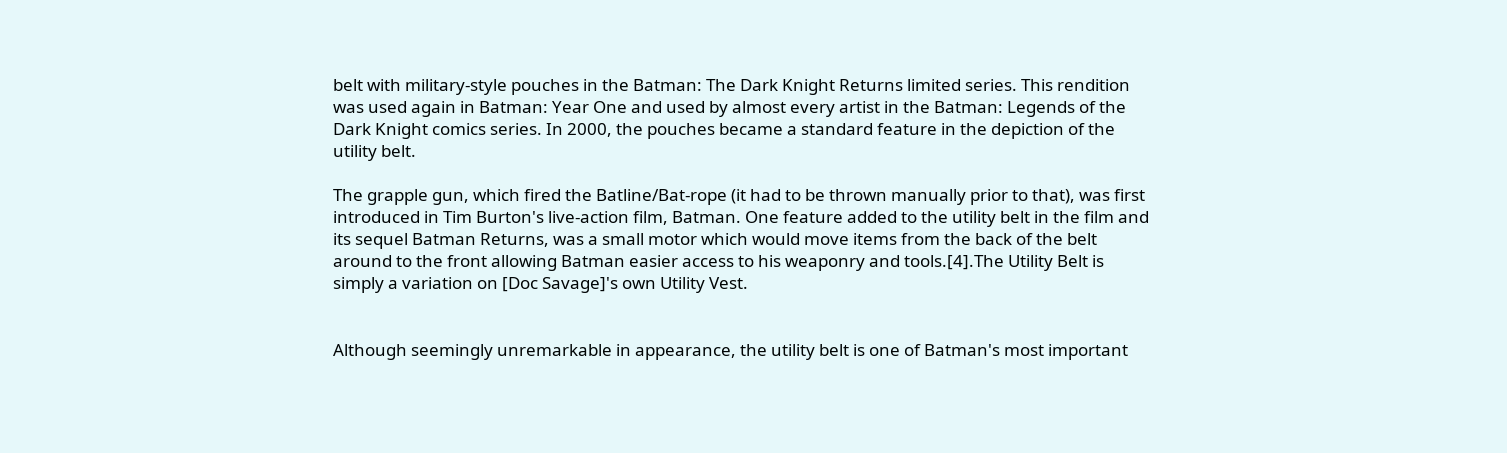belt with military-style pouches in the Batman: The Dark Knight Returns limited series. This rendition was used again in Batman: Year One and used by almost every artist in the Batman: Legends of the Dark Knight comics series. In 2000, the pouches became a standard feature in the depiction of the utility belt.

The grapple gun, which fired the Batline/Bat-rope (it had to be thrown manually prior to that), was first introduced in Tim Burton's live-action film, Batman. One feature added to the utility belt in the film and its sequel Batman Returns, was a small motor which would move items from the back of the belt around to the front allowing Batman easier access to his weaponry and tools.[4].The Utility Belt is simply a variation on [Doc Savage]'s own Utility Vest.


Although seemingly unremarkable in appearance, the utility belt is one of Batman's most important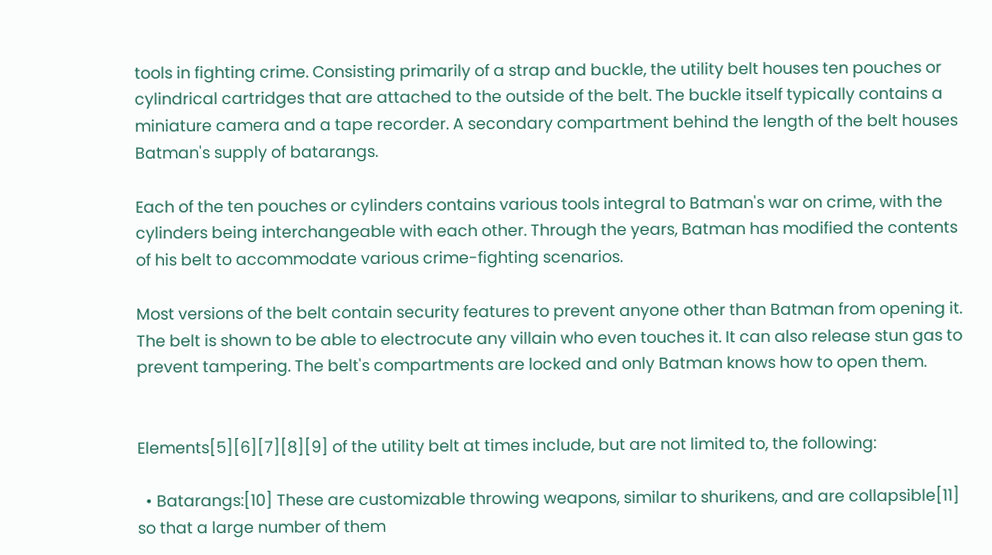tools in fighting crime. Consisting primarily of a strap and buckle, the utility belt houses ten pouches or cylindrical cartridges that are attached to the outside of the belt. The buckle itself typically contains a miniature camera and a tape recorder. A secondary compartment behind the length of the belt houses Batman's supply of batarangs.

Each of the ten pouches or cylinders contains various tools integral to Batman's war on crime, with the cylinders being interchangeable with each other. Through the years, Batman has modified the contents of his belt to accommodate various crime-fighting scenarios.

Most versions of the belt contain security features to prevent anyone other than Batman from opening it. The belt is shown to be able to electrocute any villain who even touches it. It can also release stun gas to prevent tampering. The belt's compartments are locked and only Batman knows how to open them.


Elements[5][6][7][8][9] of the utility belt at times include, but are not limited to, the following:

  • Batarangs:[10] These are customizable throwing weapons, similar to shurikens, and are collapsible[11] so that a large number of them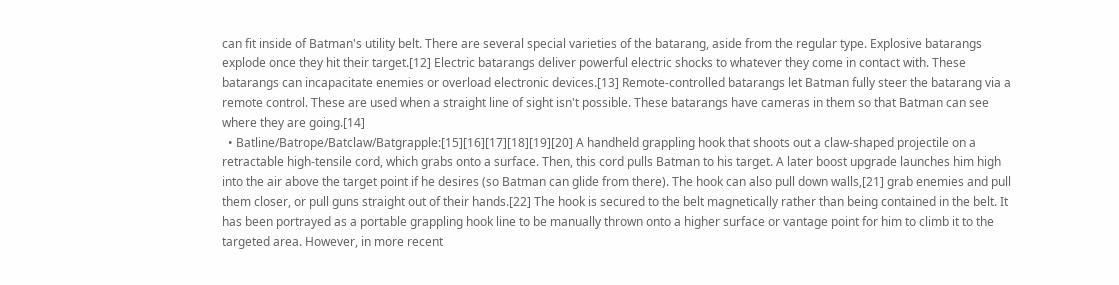can fit inside of Batman's utility belt. There are several special varieties of the batarang, aside from the regular type. Explosive batarangs explode once they hit their target.[12] Electric batarangs deliver powerful electric shocks to whatever they come in contact with. These batarangs can incapacitate enemies or overload electronic devices.[13] Remote-controlled batarangs let Batman fully steer the batarang via a remote control. These are used when a straight line of sight isn't possible. These batarangs have cameras in them so that Batman can see where they are going.[14]
  • Batline/Batrope/Batclaw/Batgrapple:[15][16][17][18][19][20] A handheld grappling hook that shoots out a claw-shaped projectile on a retractable high-tensile cord, which grabs onto a surface. Then, this cord pulls Batman to his target. A later boost upgrade launches him high into the air above the target point if he desires (so Batman can glide from there). The hook can also pull down walls,[21] grab enemies and pull them closer, or pull guns straight out of their hands.[22] The hook is secured to the belt magnetically rather than being contained in the belt. It has been portrayed as a portable grappling hook line to be manually thrown onto a higher surface or vantage point for him to climb it to the targeted area. However, in more recent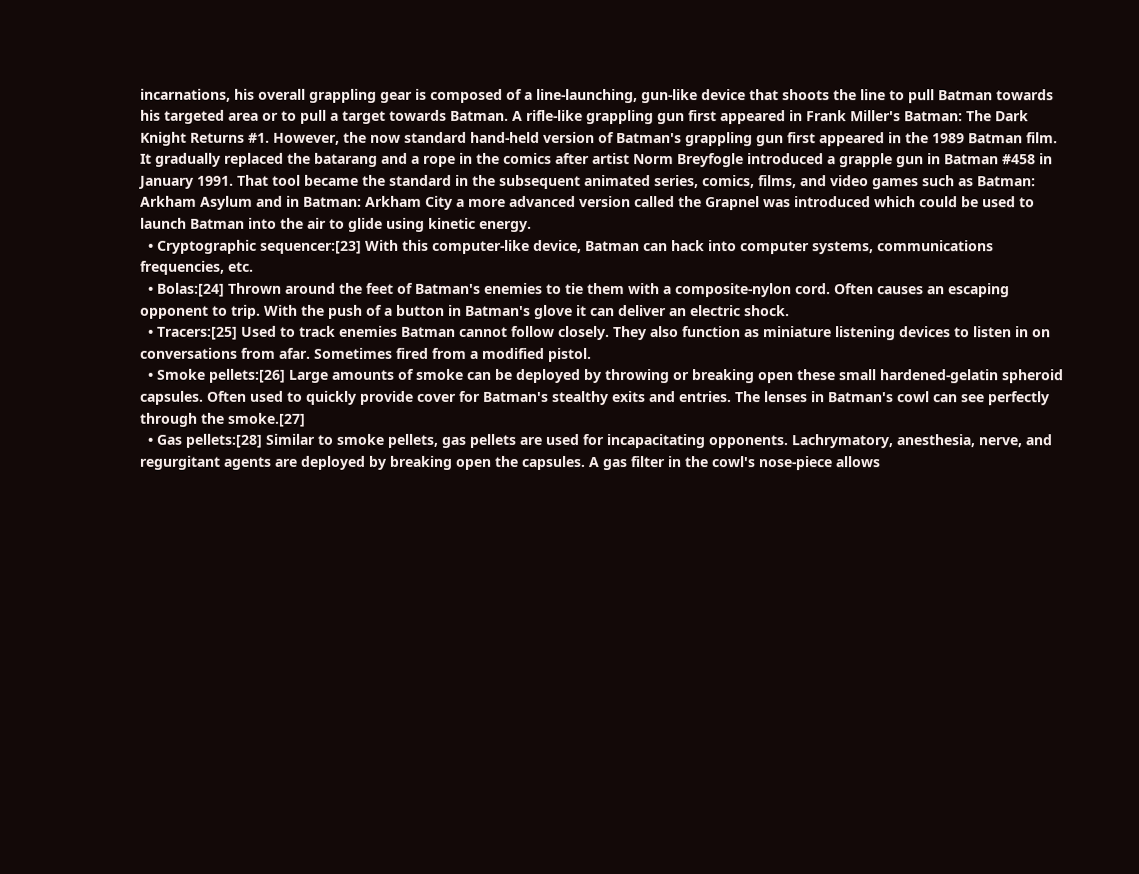incarnations, his overall grappling gear is composed of a line-launching, gun-like device that shoots the line to pull Batman towards his targeted area or to pull a target towards Batman. A rifle-like grappling gun first appeared in Frank Miller's Batman: The Dark Knight Returns #1. However, the now standard hand-held version of Batman's grappling gun first appeared in the 1989 Batman film. It gradually replaced the batarang and a rope in the comics after artist Norm Breyfogle introduced a grapple gun in Batman #458 in January 1991. That tool became the standard in the subsequent animated series, comics, films, and video games such as Batman: Arkham Asylum and in Batman: Arkham City a more advanced version called the Grapnel was introduced which could be used to launch Batman into the air to glide using kinetic energy.
  • Cryptographic sequencer:[23] With this computer-like device, Batman can hack into computer systems, communications frequencies, etc.
  • Bolas:[24] Thrown around the feet of Batman's enemies to tie them with a composite-nylon cord. Often causes an escaping opponent to trip. With the push of a button in Batman's glove it can deliver an electric shock.
  • Tracers:[25] Used to track enemies Batman cannot follow closely. They also function as miniature listening devices to listen in on conversations from afar. Sometimes fired from a modified pistol.
  • Smoke pellets:[26] Large amounts of smoke can be deployed by throwing or breaking open these small hardened-gelatin spheroid capsules. Often used to quickly provide cover for Batman's stealthy exits and entries. The lenses in Batman's cowl can see perfectly through the smoke.[27]
  • Gas pellets:[28] Similar to smoke pellets, gas pellets are used for incapacitating opponents. Lachrymatory, anesthesia, nerve, and regurgitant agents are deployed by breaking open the capsules. A gas filter in the cowl's nose-piece allows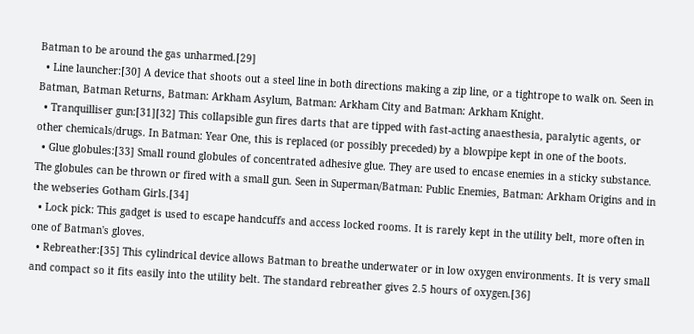Batman to be around the gas unharmed.[29]
  • Line launcher:[30] A device that shoots out a steel line in both directions making a zip line, or a tightrope to walk on. Seen in Batman, Batman Returns, Batman: Arkham Asylum, Batman: Arkham City and Batman: Arkham Knight.
  • Tranquilliser gun:[31][32] This collapsible gun fires darts that are tipped with fast-acting anaesthesia, paralytic agents, or other chemicals/drugs. In Batman: Year One, this is replaced (or possibly preceded) by a blowpipe kept in one of the boots.
  • Glue globules:[33] Small round globules of concentrated adhesive glue. They are used to encase enemies in a sticky substance. The globules can be thrown or fired with a small gun. Seen in Superman/Batman: Public Enemies, Batman: Arkham Origins and in the webseries Gotham Girls.[34]
  • Lock pick: This gadget is used to escape handcuffs and access locked rooms. It is rarely kept in the utility belt, more often in one of Batman's gloves.
  • Rebreather:[35] This cylindrical device allows Batman to breathe underwater or in low oxygen environments. It is very small and compact so it fits easily into the utility belt. The standard rebreather gives 2.5 hours of oxygen.[36]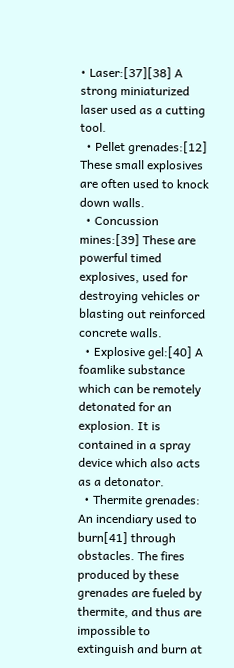• Laser:[37][38] A strong miniaturized laser used as a cutting tool.
  • Pellet grenades:[12] These small explosives are often used to knock down walls.
  • Concussion mines:[39] These are powerful timed explosives, used for destroying vehicles or blasting out reinforced concrete walls.
  • Explosive gel:[40] A foamlike substance which can be remotely detonated for an explosion. It is contained in a spray device which also acts as a detonator.
  • Thermite grenades: An incendiary used to burn[41] through obstacles. The fires produced by these grenades are fueled by thermite, and thus are impossible to extinguish and burn at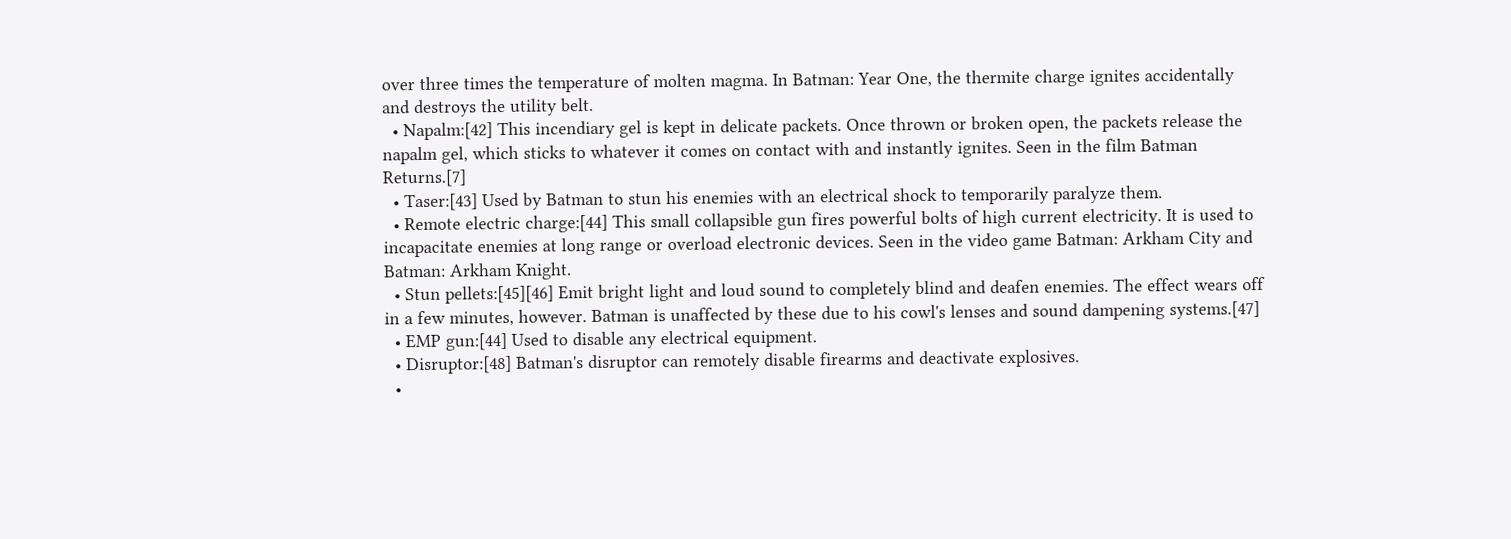over three times the temperature of molten magma. In Batman: Year One, the thermite charge ignites accidentally and destroys the utility belt.
  • Napalm:[42] This incendiary gel is kept in delicate packets. Once thrown or broken open, the packets release the napalm gel, which sticks to whatever it comes on contact with and instantly ignites. Seen in the film Batman Returns.[7]
  • Taser:[43] Used by Batman to stun his enemies with an electrical shock to temporarily paralyze them.
  • Remote electric charge:[44] This small collapsible gun fires powerful bolts of high current electricity. It is used to incapacitate enemies at long range or overload electronic devices. Seen in the video game Batman: Arkham City and Batman: Arkham Knight.
  • Stun pellets:[45][46] Emit bright light and loud sound to completely blind and deafen enemies. The effect wears off in a few minutes, however. Batman is unaffected by these due to his cowl's lenses and sound dampening systems.[47]
  • EMP gun:[44] Used to disable any electrical equipment.
  • Disruptor:[48] Batman's disruptor can remotely disable firearms and deactivate explosives.
  •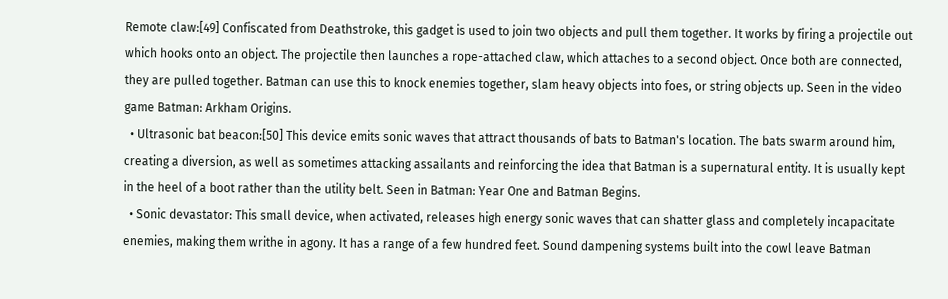Remote claw:[49] Confiscated from Deathstroke, this gadget is used to join two objects and pull them together. It works by firing a projectile out which hooks onto an object. The projectile then launches a rope-attached claw, which attaches to a second object. Once both are connected, they are pulled together. Batman can use this to knock enemies together, slam heavy objects into foes, or string objects up. Seen in the video game Batman: Arkham Origins.
  • Ultrasonic bat beacon:[50] This device emits sonic waves that attract thousands of bats to Batman's location. The bats swarm around him, creating a diversion, as well as sometimes attacking assailants and reinforcing the idea that Batman is a supernatural entity. It is usually kept in the heel of a boot rather than the utility belt. Seen in Batman: Year One and Batman Begins.
  • Sonic devastator: This small device, when activated, releases high energy sonic waves that can shatter glass and completely incapacitate enemies, making them writhe in agony. It has a range of a few hundred feet. Sound dampening systems built into the cowl leave Batman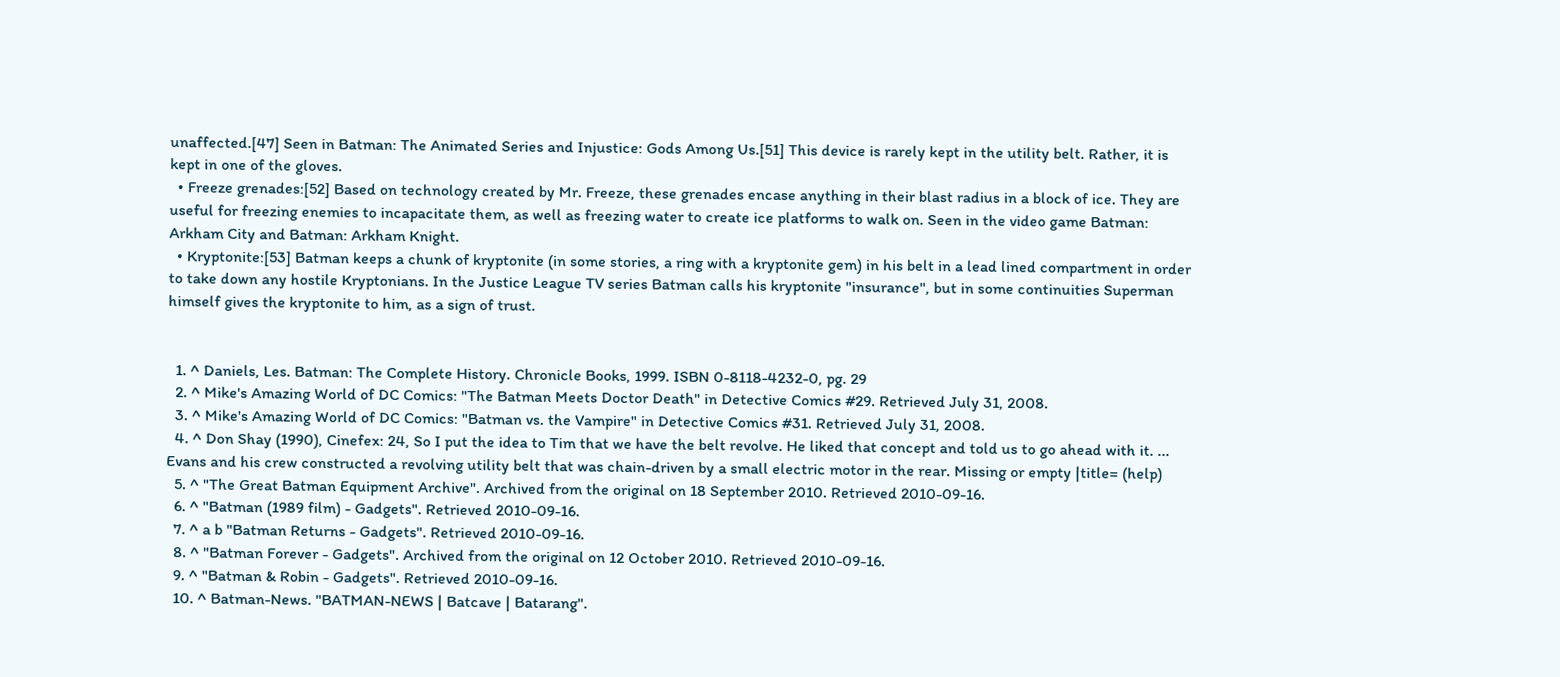unaffected.[47] Seen in Batman: The Animated Series and Injustice: Gods Among Us.[51] This device is rarely kept in the utility belt. Rather, it is kept in one of the gloves.
  • Freeze grenades:[52] Based on technology created by Mr. Freeze, these grenades encase anything in their blast radius in a block of ice. They are useful for freezing enemies to incapacitate them, as well as freezing water to create ice platforms to walk on. Seen in the video game Batman: Arkham City and Batman: Arkham Knight.
  • Kryptonite:[53] Batman keeps a chunk of kryptonite (in some stories, a ring with a kryptonite gem) in his belt in a lead lined compartment in order to take down any hostile Kryptonians. In the Justice League TV series Batman calls his kryptonite "insurance", but in some continuities Superman himself gives the kryptonite to him, as a sign of trust.


  1. ^ Daniels, Les. Batman: The Complete History. Chronicle Books, 1999. ISBN 0-8118-4232-0, pg. 29
  2. ^ Mike's Amazing World of DC Comics: "The Batman Meets Doctor Death" in Detective Comics #29. Retrieved July 31, 2008.
  3. ^ Mike's Amazing World of DC Comics: "Batman vs. the Vampire" in Detective Comics #31. Retrieved July 31, 2008.
  4. ^ Don Shay (1990), Cinefex: 24, So I put the idea to Tim that we have the belt revolve. He liked that concept and told us to go ahead with it. ... Evans and his crew constructed a revolving utility belt that was chain-driven by a small electric motor in the rear. Missing or empty |title= (help)
  5. ^ "The Great Batman Equipment Archive". Archived from the original on 18 September 2010. Retrieved 2010-09-16.
  6. ^ "Batman (1989 film) - Gadgets". Retrieved 2010-09-16.
  7. ^ a b "Batman Returns - Gadgets". Retrieved 2010-09-16.
  8. ^ "Batman Forever - Gadgets". Archived from the original on 12 October 2010. Retrieved 2010-09-16.
  9. ^ "Batman & Robin - Gadgets". Retrieved 2010-09-16.
  10. ^ Batman-News. "BATMAN-NEWS | Batcave | Batarang".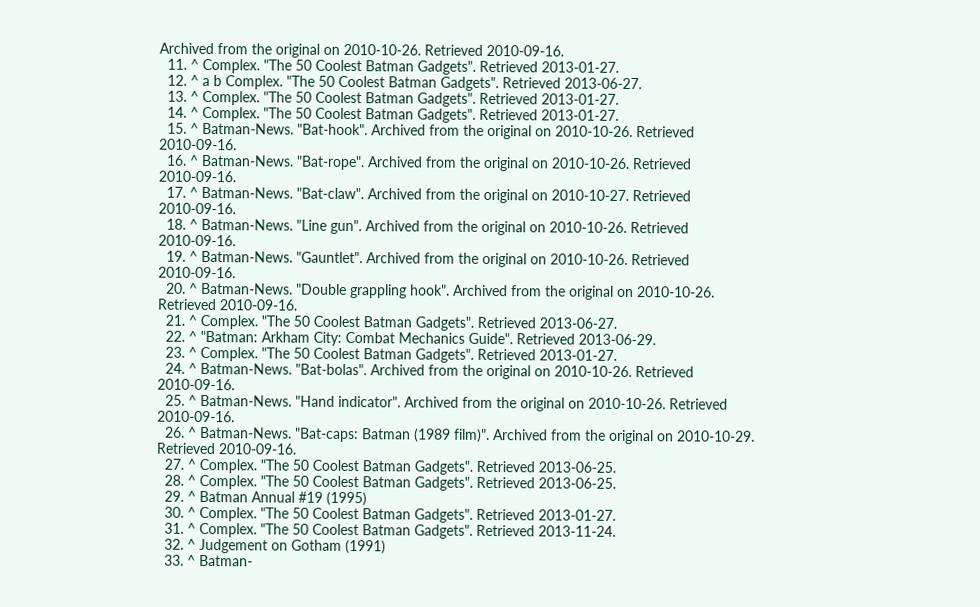Archived from the original on 2010-10-26. Retrieved 2010-09-16.
  11. ^ Complex. "The 50 Coolest Batman Gadgets". Retrieved 2013-01-27.
  12. ^ a b Complex. "The 50 Coolest Batman Gadgets". Retrieved 2013-06-27.
  13. ^ Complex. "The 50 Coolest Batman Gadgets". Retrieved 2013-01-27.
  14. ^ Complex. "The 50 Coolest Batman Gadgets". Retrieved 2013-01-27.
  15. ^ Batman-News. "Bat-hook". Archived from the original on 2010-10-26. Retrieved 2010-09-16.
  16. ^ Batman-News. "Bat-rope". Archived from the original on 2010-10-26. Retrieved 2010-09-16.
  17. ^ Batman-News. "Bat-claw". Archived from the original on 2010-10-27. Retrieved 2010-09-16.
  18. ^ Batman-News. "Line gun". Archived from the original on 2010-10-26. Retrieved 2010-09-16.
  19. ^ Batman-News. "Gauntlet". Archived from the original on 2010-10-26. Retrieved 2010-09-16.
  20. ^ Batman-News. "Double grappling hook". Archived from the original on 2010-10-26. Retrieved 2010-09-16.
  21. ^ Complex. "The 50 Coolest Batman Gadgets". Retrieved 2013-06-27.
  22. ^ "Batman: Arkham City: Combat Mechanics Guide". Retrieved 2013-06-29.
  23. ^ Complex. "The 50 Coolest Batman Gadgets". Retrieved 2013-01-27.
  24. ^ Batman-News. "Bat-bolas". Archived from the original on 2010-10-26. Retrieved 2010-09-16.
  25. ^ Batman-News. "Hand indicator". Archived from the original on 2010-10-26. Retrieved 2010-09-16.
  26. ^ Batman-News. "Bat-caps: Batman (1989 film)". Archived from the original on 2010-10-29. Retrieved 2010-09-16.
  27. ^ Complex. "The 50 Coolest Batman Gadgets". Retrieved 2013-06-25.
  28. ^ Complex. "The 50 Coolest Batman Gadgets". Retrieved 2013-06-25.
  29. ^ Batman Annual #19 (1995)
  30. ^ Complex. "The 50 Coolest Batman Gadgets". Retrieved 2013-01-27.
  31. ^ Complex. "The 50 Coolest Batman Gadgets". Retrieved 2013-11-24.
  32. ^ Judgement on Gotham (1991)
  33. ^ Batman-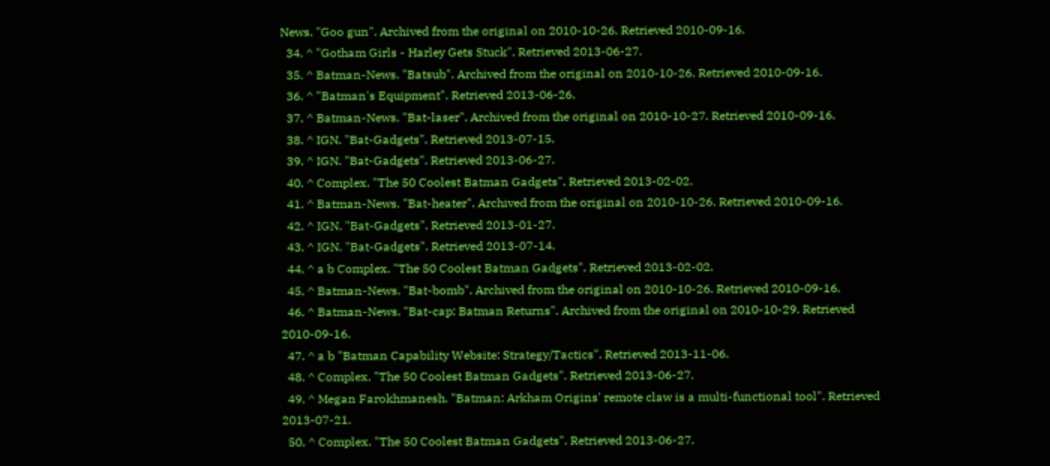News. "Goo gun". Archived from the original on 2010-10-26. Retrieved 2010-09-16.
  34. ^ "Gotham Girls - Harley Gets Stuck". Retrieved 2013-06-27.
  35. ^ Batman-News. "Batsub". Archived from the original on 2010-10-26. Retrieved 2010-09-16.
  36. ^ "Batman's Equipment". Retrieved 2013-06-26.
  37. ^ Batman-News. "Bat-laser". Archived from the original on 2010-10-27. Retrieved 2010-09-16.
  38. ^ IGN. "Bat-Gadgets". Retrieved 2013-07-15.
  39. ^ IGN. "Bat-Gadgets". Retrieved 2013-06-27.
  40. ^ Complex. "The 50 Coolest Batman Gadgets". Retrieved 2013-02-02.
  41. ^ Batman-News. "Bat-heater". Archived from the original on 2010-10-26. Retrieved 2010-09-16.
  42. ^ IGN. "Bat-Gadgets". Retrieved 2013-01-27.
  43. ^ IGN. "Bat-Gadgets". Retrieved 2013-07-14.
  44. ^ a b Complex. "The 50 Coolest Batman Gadgets". Retrieved 2013-02-02.
  45. ^ Batman-News. "Bat-bomb". Archived from the original on 2010-10-26. Retrieved 2010-09-16.
  46. ^ Batman-News. "Bat-cap: Batman Returns". Archived from the original on 2010-10-29. Retrieved 2010-09-16.
  47. ^ a b "Batman Capability Website: Strategy/Tactics". Retrieved 2013-11-06.
  48. ^ Complex. "The 50 Coolest Batman Gadgets". Retrieved 2013-06-27.
  49. ^ Megan Farokhmanesh. "Batman: Arkham Origins' remote claw is a multi-functional tool". Retrieved 2013-07-21.
  50. ^ Complex. "The 50 Coolest Batman Gadgets". Retrieved 2013-06-27.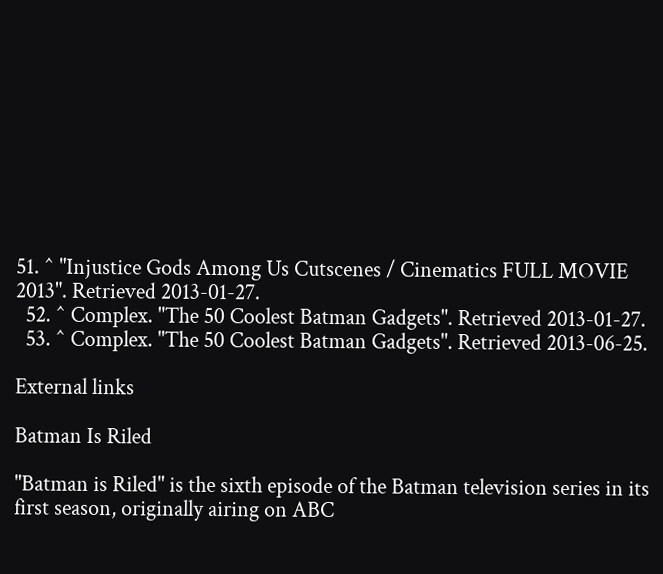51. ^ "Injustice Gods Among Us Cutscenes / Cinematics FULL MOVIE 2013". Retrieved 2013-01-27.
  52. ^ Complex. "The 50 Coolest Batman Gadgets". Retrieved 2013-01-27.
  53. ^ Complex. "The 50 Coolest Batman Gadgets". Retrieved 2013-06-25.

External links

Batman Is Riled

"Batman is Riled" is the sixth episode of the Batman television series in its first season, originally airing on ABC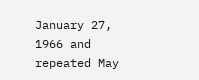January 27, 1966 and repeated May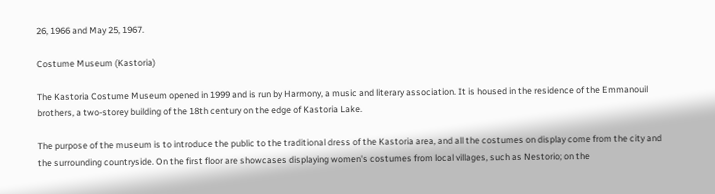26, 1966 and May 25, 1967.

Costume Museum (Kastoria)

The Kastoria Costume Museum opened in 1999 and is run by Harmony, a music and literary association. It is housed in the residence of the Emmanouil brothers, a two-storey building of the 18th century on the edge of Kastoria Lake.

The purpose of the museum is to introduce the public to the traditional dress of the Kastoria area, and all the costumes on display come from the city and the surrounding countryside. On the first floor are showcases displaying women's costumes from local villages, such as Nestorio; on the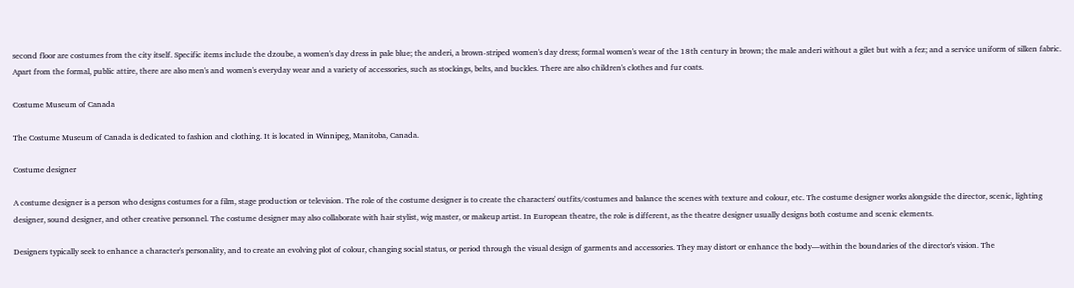second floor are costumes from the city itself. Specific items include the dzoube, a women's day dress in pale blue; the anderi, a brown-striped women's day dress; formal women's wear of the 18th century in brown; the male anderi without a gilet but with a fez; and a service uniform of silken fabric. Apart from the formal, public attire, there are also men's and women's everyday wear and a variety of accessories, such as stockings, belts, and buckles. There are also children's clothes and fur coats.

Costume Museum of Canada

The Costume Museum of Canada is dedicated to fashion and clothing. It is located in Winnipeg, Manitoba, Canada.

Costume designer

A costume designer is a person who designs costumes for a film, stage production or television. The role of the costume designer is to create the characters' outfits/costumes and balance the scenes with texture and colour, etc. The costume designer works alongside the director, scenic, lighting designer, sound designer, and other creative personnel. The costume designer may also collaborate with hair stylist, wig master, or makeup artist. In European theatre, the role is different, as the theatre designer usually designs both costume and scenic elements.

Designers typically seek to enhance a character's personality, and to create an evolving plot of colour, changing social status, or period through the visual design of garments and accessories. They may distort or enhance the body—within the boundaries of the director's vision. The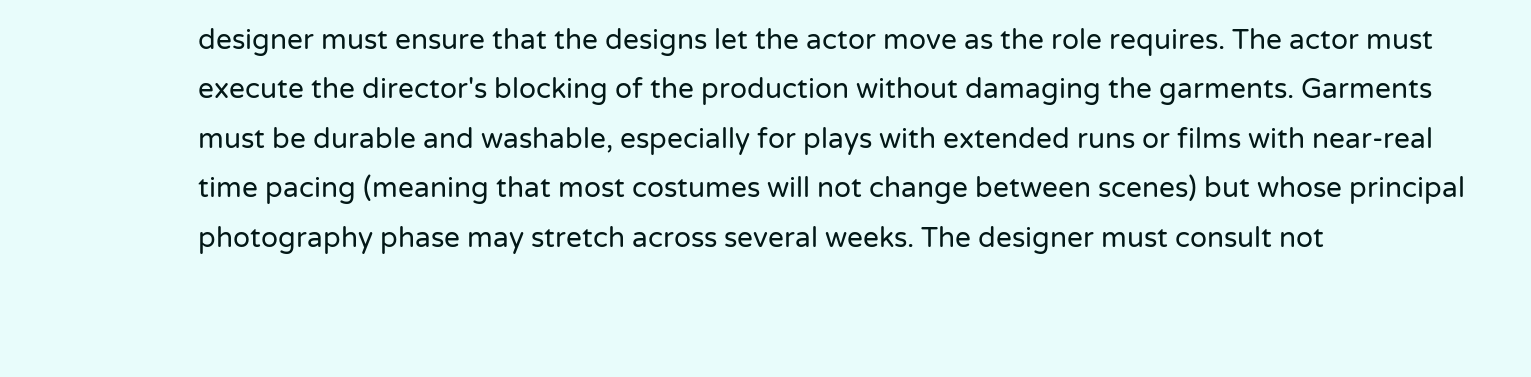designer must ensure that the designs let the actor move as the role requires. The actor must execute the director's blocking of the production without damaging the garments. Garments must be durable and washable, especially for plays with extended runs or films with near-real time pacing (meaning that most costumes will not change between scenes) but whose principal photography phase may stretch across several weeks. The designer must consult not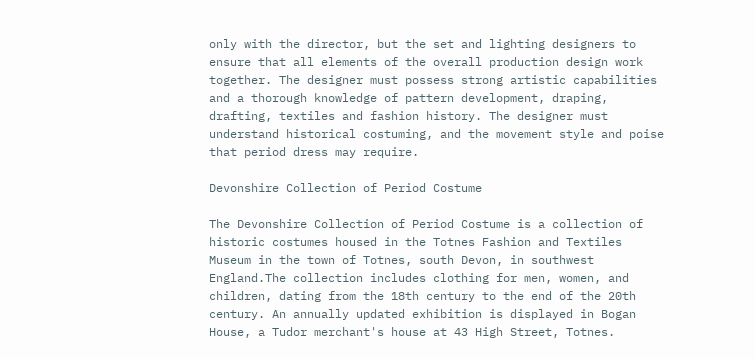only with the director, but the set and lighting designers to ensure that all elements of the overall production design work together. The designer must possess strong artistic capabilities and a thorough knowledge of pattern development, draping, drafting, textiles and fashion history. The designer must understand historical costuming, and the movement style and poise that period dress may require.

Devonshire Collection of Period Costume

The Devonshire Collection of Period Costume is a collection of historic costumes housed in the Totnes Fashion and Textiles Museum in the town of Totnes, south Devon, in southwest England.The collection includes clothing for men, women, and children, dating from the 18th century to the end of the 20th century. An annually updated exhibition is displayed in Bogan House, a Tudor merchant's house at 43 High Street, Totnes.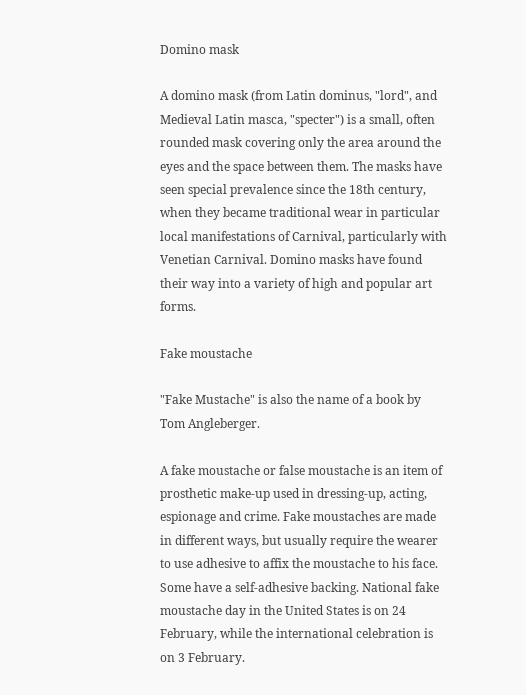Domino mask

A domino mask (from Latin dominus, "lord", and Medieval Latin masca, "specter") is a small, often rounded mask covering only the area around the eyes and the space between them. The masks have seen special prevalence since the 18th century, when they became traditional wear in particular local manifestations of Carnival, particularly with Venetian Carnival. Domino masks have found their way into a variety of high and popular art forms.

Fake moustache

"Fake Mustache" is also the name of a book by Tom Angleberger.

A fake moustache or false moustache is an item of prosthetic make-up used in dressing-up, acting, espionage and crime. Fake moustaches are made in different ways, but usually require the wearer to use adhesive to affix the moustache to his face. Some have a self-adhesive backing. National fake moustache day in the United States is on 24 February, while the international celebration is on 3 February.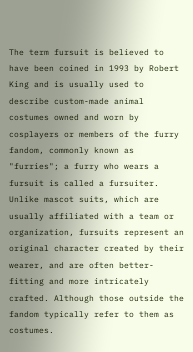The term fursuit is believed to have been coined in 1993 by Robert King and is usually used to describe custom-made animal costumes owned and worn by cosplayers or members of the furry fandom, commonly known as "furries"; a furry who wears a fursuit is called a fursuiter. Unlike mascot suits, which are usually affiliated with a team or organization, fursuits represent an original character created by their wearer, and are often better-fitting and more intricately crafted. Although those outside the fandom typically refer to them as costumes.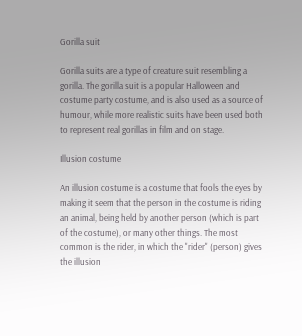Gorilla suit

Gorilla suits are a type of creature suit resembling a gorilla. The gorilla suit is a popular Halloween and costume party costume, and is also used as a source of humour, while more realistic suits have been used both to represent real gorillas in film and on stage.

Illusion costume

An illusion costume is a costume that fools the eyes by making it seem that the person in the costume is riding an animal, being held by another person (which is part of the costume), or many other things. The most common is the rider, in which the "rider" (person) gives the illusion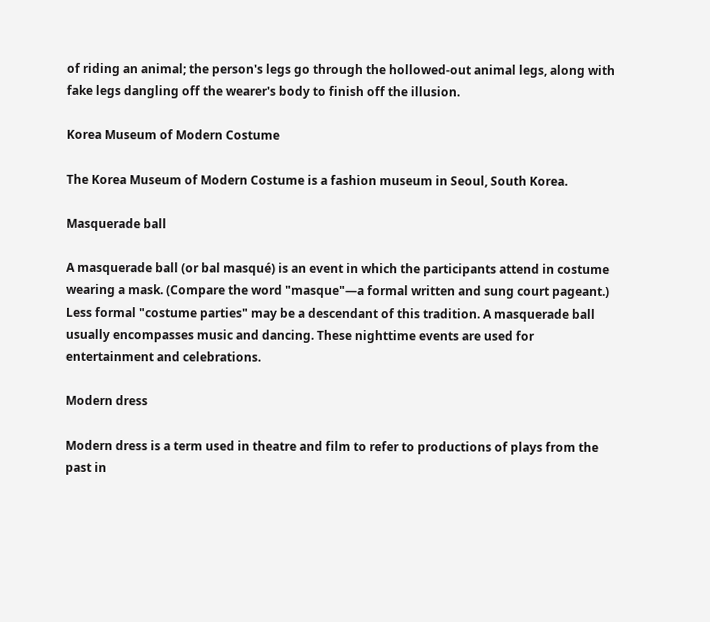of riding an animal; the person's legs go through the hollowed-out animal legs, along with fake legs dangling off the wearer's body to finish off the illusion.

Korea Museum of Modern Costume

The Korea Museum of Modern Costume is a fashion museum in Seoul, South Korea.

Masquerade ball

A masquerade ball (or bal masqué) is an event in which the participants attend in costume wearing a mask. (Compare the word "masque"—a formal written and sung court pageant.) Less formal "costume parties" may be a descendant of this tradition. A masquerade ball usually encompasses music and dancing. These nighttime events are used for entertainment and celebrations.

Modern dress

Modern dress is a term used in theatre and film to refer to productions of plays from the past in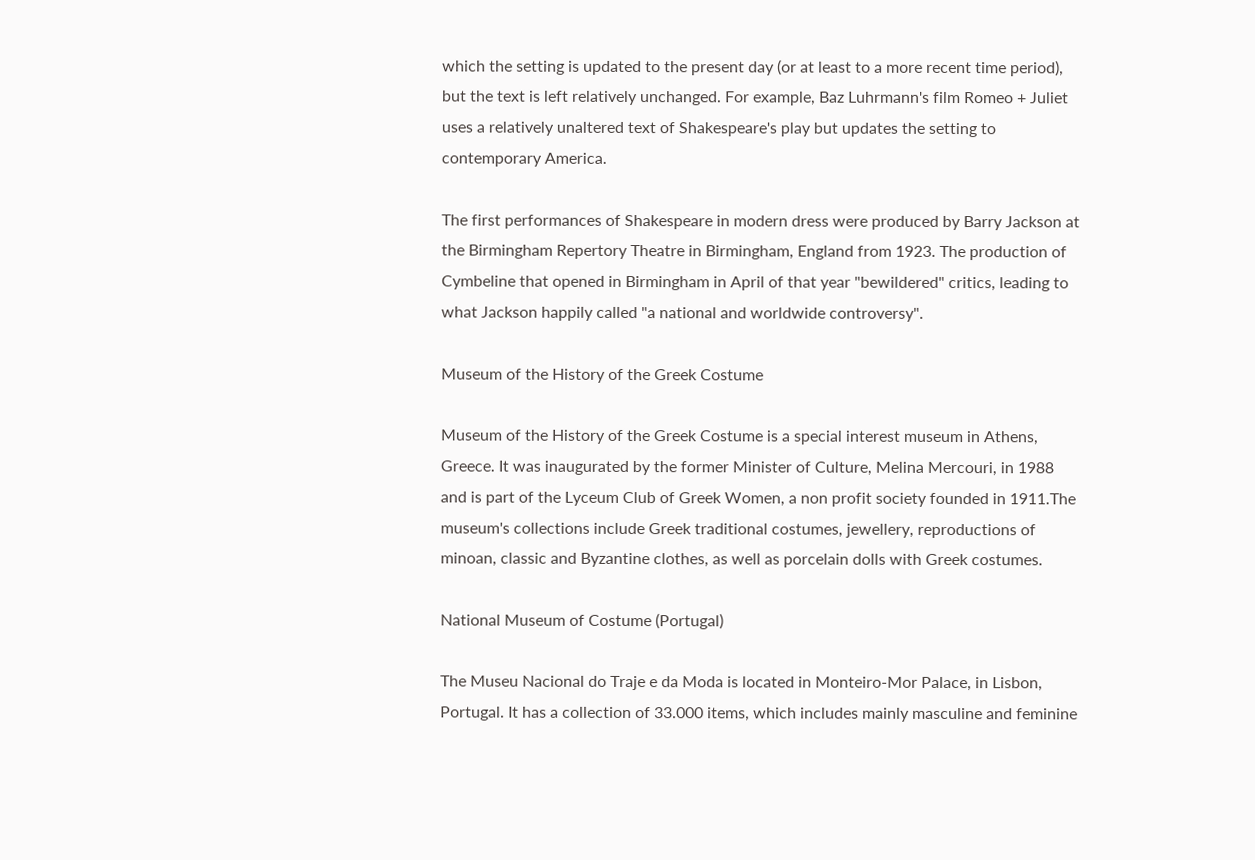which the setting is updated to the present day (or at least to a more recent time period), but the text is left relatively unchanged. For example, Baz Luhrmann's film Romeo + Juliet uses a relatively unaltered text of Shakespeare's play but updates the setting to contemporary America.

The first performances of Shakespeare in modern dress were produced by Barry Jackson at the Birmingham Repertory Theatre in Birmingham, England from 1923. The production of Cymbeline that opened in Birmingham in April of that year "bewildered" critics, leading to what Jackson happily called "a national and worldwide controversy".

Museum of the History of the Greek Costume

Museum of the History of the Greek Costume is a special interest museum in Athens, Greece. It was inaugurated by the former Minister of Culture, Melina Mercouri, in 1988 and is part of the Lyceum Club of Greek Women, a non profit society founded in 1911.The museum's collections include Greek traditional costumes, jewellery, reproductions of minoan, classic and Byzantine clothes, as well as porcelain dolls with Greek costumes.

National Museum of Costume (Portugal)

The Museu Nacional do Traje e da Moda is located in Monteiro-Mor Palace, in Lisbon, Portugal. It has a collection of 33.000 items, which includes mainly masculine and feminine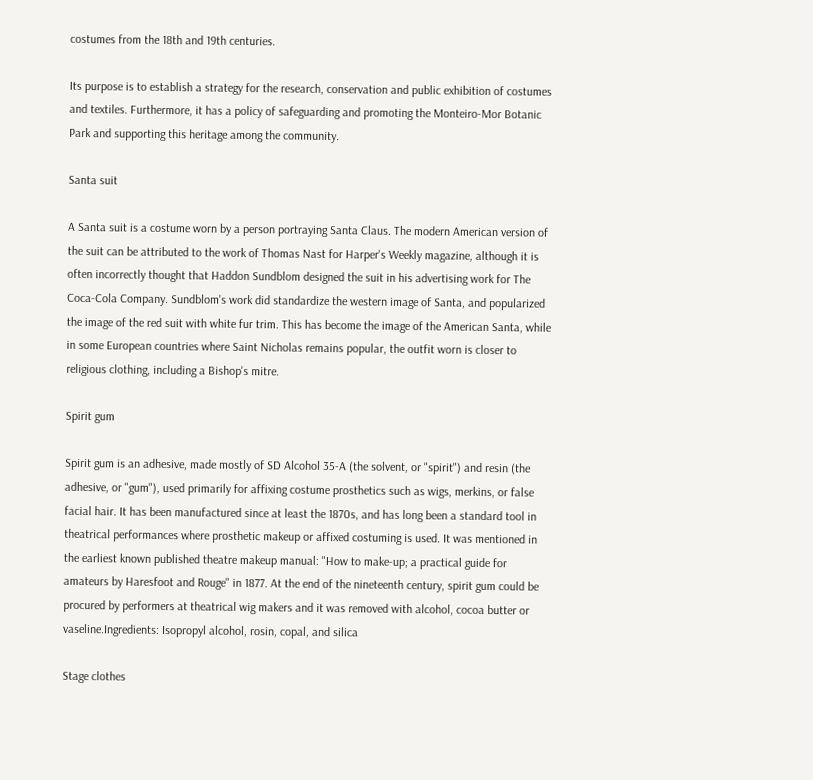costumes from the 18th and 19th centuries.

Its purpose is to establish a strategy for the research, conservation and public exhibition of costumes and textiles. Furthermore, it has a policy of safeguarding and promoting the Monteiro-Mor Botanic Park and supporting this heritage among the community.

Santa suit

A Santa suit is a costume worn by a person portraying Santa Claus. The modern American version of the suit can be attributed to the work of Thomas Nast for Harper's Weekly magazine, although it is often incorrectly thought that Haddon Sundblom designed the suit in his advertising work for The Coca-Cola Company. Sundblom's work did standardize the western image of Santa, and popularized the image of the red suit with white fur trim. This has become the image of the American Santa, while in some European countries where Saint Nicholas remains popular, the outfit worn is closer to religious clothing, including a Bishop's mitre.

Spirit gum

Spirit gum is an adhesive, made mostly of SD Alcohol 35-A (the solvent, or "spirit") and resin (the adhesive, or "gum"), used primarily for affixing costume prosthetics such as wigs, merkins, or false facial hair. It has been manufactured since at least the 1870s, and has long been a standard tool in theatrical performances where prosthetic makeup or affixed costuming is used. It was mentioned in the earliest known published theatre makeup manual: "How to make-up; a practical guide for amateurs by Haresfoot and Rouge" in 1877. At the end of the nineteenth century, spirit gum could be procured by performers at theatrical wig makers and it was removed with alcohol, cocoa butter or vaseline.Ingredients: Isopropyl alcohol, rosin, copal, and silica

Stage clothes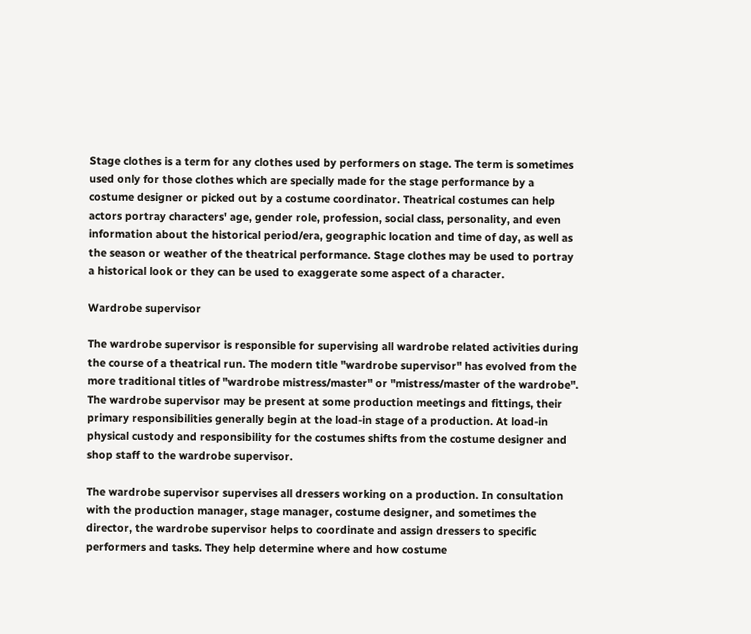Stage clothes is a term for any clothes used by performers on stage. The term is sometimes used only for those clothes which are specially made for the stage performance by a costume designer or picked out by a costume coordinator. Theatrical costumes can help actors portray characters' age, gender role, profession, social class, personality, and even information about the historical period/era, geographic location and time of day, as well as the season or weather of the theatrical performance. Stage clothes may be used to portray a historical look or they can be used to exaggerate some aspect of a character.

Wardrobe supervisor

The wardrobe supervisor is responsible for supervising all wardrobe related activities during the course of a theatrical run. The modern title "wardrobe supervisor" has evolved from the more traditional titles of "wardrobe mistress/master" or "mistress/master of the wardrobe". The wardrobe supervisor may be present at some production meetings and fittings, their primary responsibilities generally begin at the load-in stage of a production. At load-in physical custody and responsibility for the costumes shifts from the costume designer and shop staff to the wardrobe supervisor.

The wardrobe supervisor supervises all dressers working on a production. In consultation with the production manager, stage manager, costume designer, and sometimes the director, the wardrobe supervisor helps to coordinate and assign dressers to specific performers and tasks. They help determine where and how costume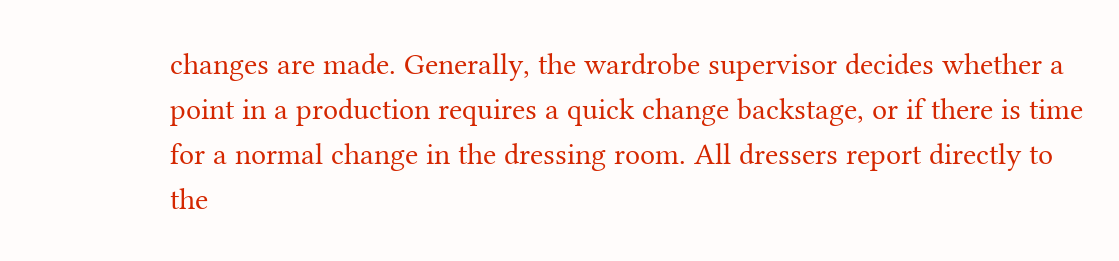changes are made. Generally, the wardrobe supervisor decides whether a point in a production requires a quick change backstage, or if there is time for a normal change in the dressing room. All dressers report directly to the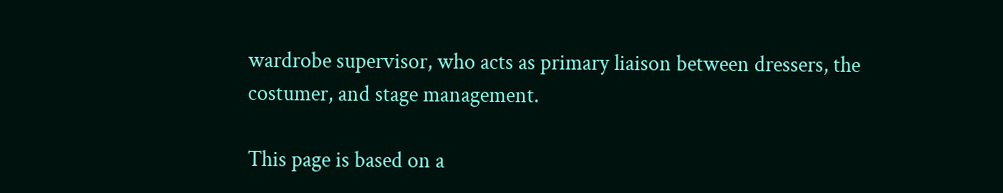wardrobe supervisor, who acts as primary liaison between dressers, the costumer, and stage management.

This page is based on a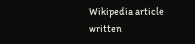Wikipedia article written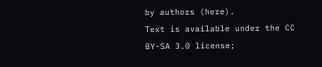by authors (here).
Text is available under the CC BY-SA 3.0 license;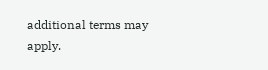additional terms may apply.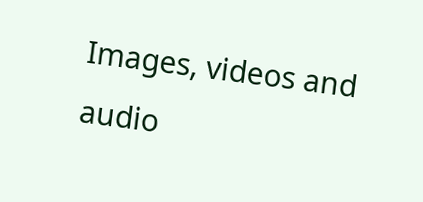Images, videos and audio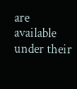are available under their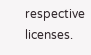respective licenses.